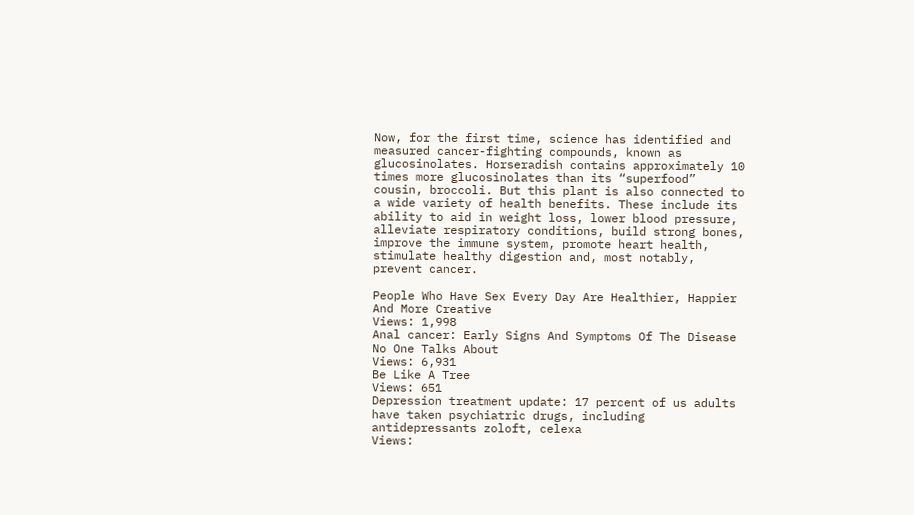Now, for the first time, science has identified and measured cancer-fighting compounds, known as glucosinolates. Horseradish contains approximately 10 times more glucosinolates than its “superfood” cousin, broccoli. But this plant is also connected to a wide variety of health benefits. These include its ability to aid in weight loss, lower blood pressure, alleviate respiratory conditions, build strong bones, improve the immune system, promote heart health, stimulate healthy digestion and, most notably, prevent cancer.

People Who Have Sex Every Day Are Healthier, Happier And More Creative
Views: 1,998
Anal cancer: Early Signs And Symptoms Of The Disease No One Talks About
Views: 6,931
Be Like A Tree
Views: 651
Depression treatment update: 17 percent of us adults have taken psychiatric drugs, including antidepressants zoloft, celexa
Views: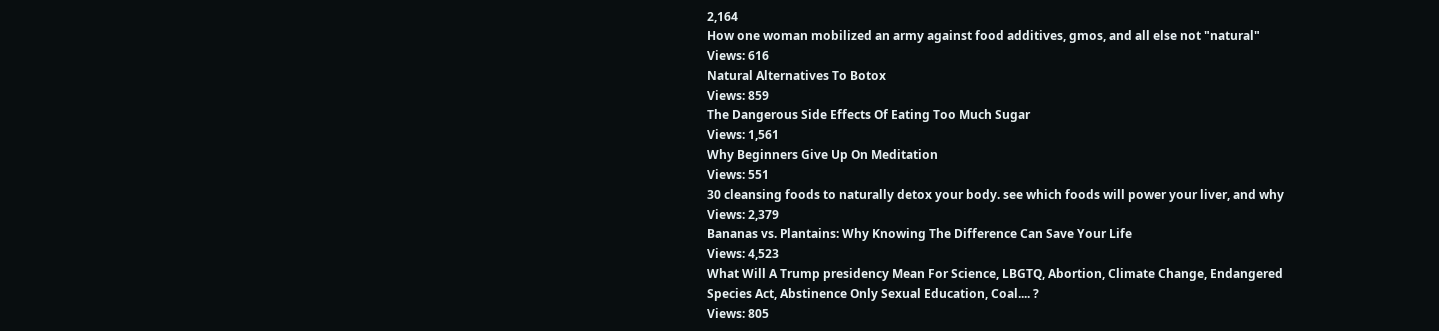2,164
How one woman mobilized an army against food additives, gmos, and all else not "natural"
Views: 616
Natural Alternatives To Botox
Views: 859
The Dangerous Side Effects Of Eating Too Much Sugar
Views: 1,561
Why Beginners Give Up On Meditation
Views: 551
30 cleansing foods to naturally detox your body. see which foods will power your liver, and why
Views: 2,379
Bananas vs. Plantains: Why Knowing The Difference Can Save Your Life
Views: 4,523
What Will A Trump presidency Mean For Science, LBGTQ, Abortion, Climate Change, Endangered Species Act, Abstinence Only Sexual Education, Coal.... ?
Views: 805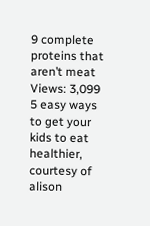9 complete proteins that aren’t meat
Views: 3,099
5 easy ways to get your kids to eat healthier, courtesy of alison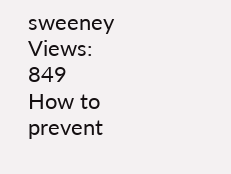sweeney
Views: 849
How to prevent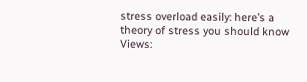stress overload easily: here’s a theory of stress you should know
Views: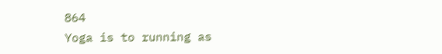864
Yoga is to running as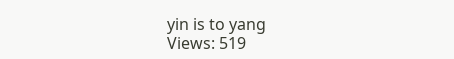yin is to yang
Views: 519